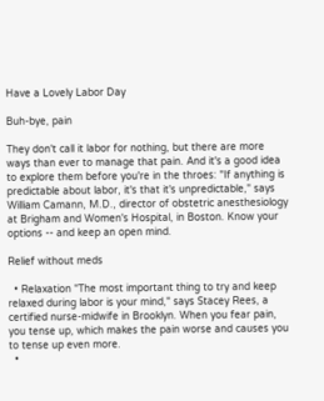Have a Lovely Labor Day

Buh-bye, pain

They don't call it labor for nothing, but there are more ways than ever to manage that pain. And it's a good idea to explore them before you're in the throes: "If anything is predictable about labor, it's that it's unpredictable," says William Camann, M.D., director of obstetric anesthesiology at Brigham and Women's Hospital, in Boston. Know your options -- and keep an open mind.

Relief without meds

  • Relaxation "The most important thing to try and keep relaxed during labor is your mind," says Stacey Rees, a certified nurse-midwife in Brooklyn. When you fear pain, you tense up, which makes the pain worse and causes you to tense up even more.
  •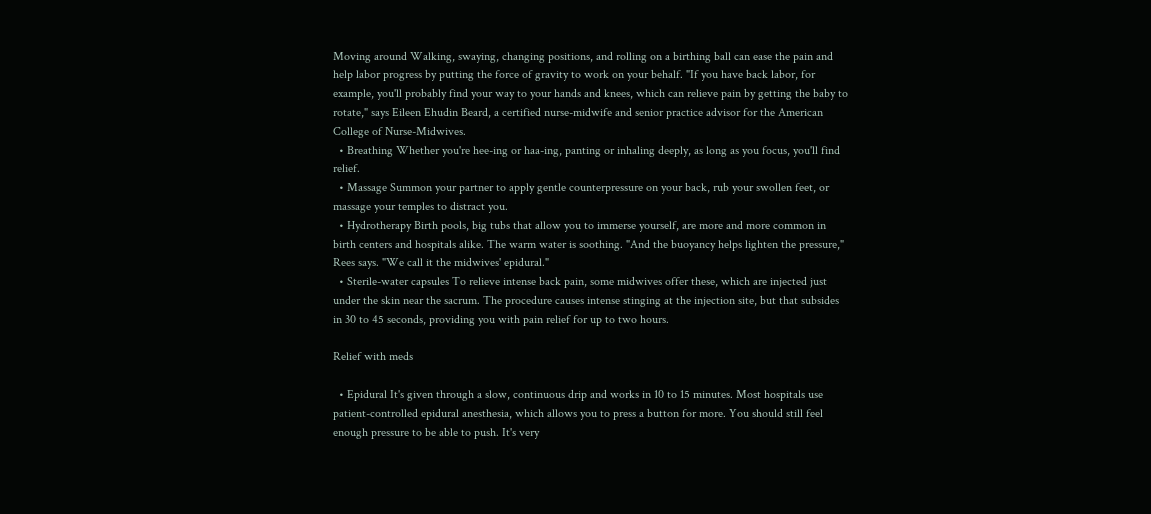Moving around Walking, swaying, changing positions, and rolling on a birthing ball can ease the pain and help labor progress by putting the force of gravity to work on your behalf. "If you have back labor, for example, you'll probably find your way to your hands and knees, which can relieve pain by getting the baby to rotate," says Eileen Ehudin Beard, a certified nurse-midwife and senior practice advisor for the American College of Nurse-Midwives.
  • Breathing Whether you're hee-ing or haa-ing, panting or inhaling deeply, as long as you focus, you'll find relief.
  • Massage Summon your partner to apply gentle counterpressure on your back, rub your swollen feet, or massage your temples to distract you.
  • Hydrotherapy Birth pools, big tubs that allow you to immerse yourself, are more and more common in birth centers and hospitals alike. The warm water is soothing. "And the buoyancy helps lighten the pressure," Rees says. "We call it the midwives' epidural."
  • Sterile-water capsules To relieve intense back pain, some midwives offer these, which are injected just under the skin near the sacrum. The procedure causes intense stinging at the injection site, but that subsides in 30 to 45 seconds, providing you with pain relief for up to two hours.

Relief with meds

  • Epidural It's given through a slow, continuous drip and works in 10 to 15 minutes. Most hospitals use patient-controlled epidural anesthesia, which allows you to press a button for more. You should still feel enough pressure to be able to push. It's very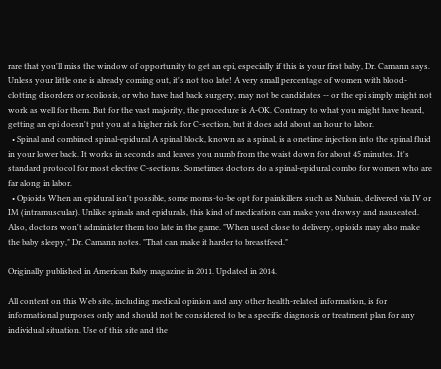rare that you'll miss the window of opportunity to get an epi, especially if this is your first baby, Dr. Camann says. Unless your little one is already coming out, it's not too late! A very small percentage of women with blood-clotting disorders or scoliosis, or who have had back surgery, may not be candidates -- or the epi simply might not work as well for them. But for the vast majority, the procedure is A-OK. Contrary to what you might have heard, getting an epi doesn't put you at a higher risk for C-section, but it does add about an hour to labor.
  • Spinal and combined spinal-epidural A spinal block, known as a spinal, is a onetime injection into the spinal fluid in your lower back. It works in seconds and leaves you numb from the waist down for about 45 minutes. It's standard protocol for most elective C-sections. Sometimes doctors do a spinal-epidural combo for women who are far along in labor.
  • Opioids When an epidural isn't possible, some moms-to-be opt for painkillers such as Nubain, delivered via IV or IM (intramuscular). Unlike spinals and epidurals, this kind of medication can make you drowsy and nauseated. Also, doctors won't administer them too late in the game. "When used close to delivery, opioids may also make the baby sleepy," Dr. Camann notes. "That can make it harder to breastfeed."

Originally published in American Baby magazine in 2011. Updated in 2014.

All content on this Web site, including medical opinion and any other health-related information, is for informational purposes only and should not be considered to be a specific diagnosis or treatment plan for any individual situation. Use of this site and the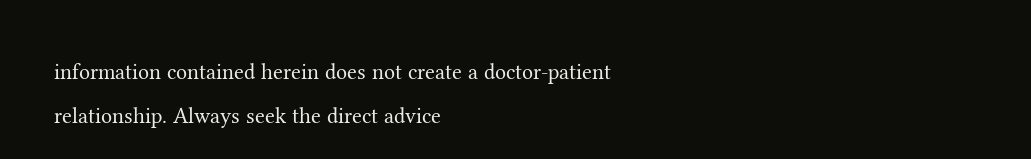information contained herein does not create a doctor-patient relationship. Always seek the direct advice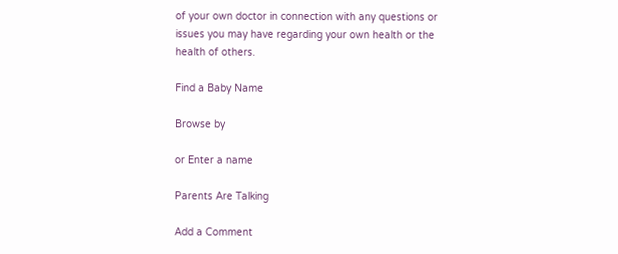of your own doctor in connection with any questions or issues you may have regarding your own health or the health of others.

Find a Baby Name

Browse by

or Enter a name

Parents Are Talking

Add a Comment